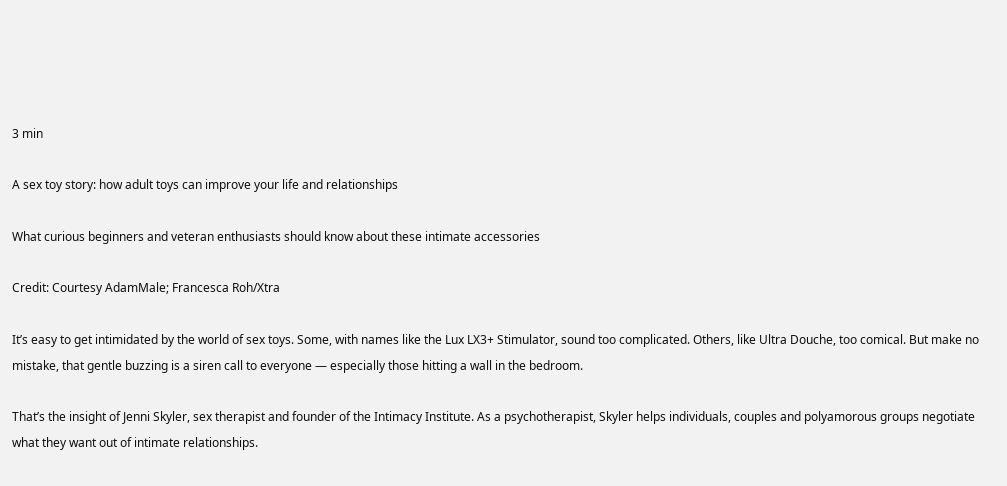3 min

A sex toy story: how adult toys can improve your life and relationships

What curious beginners and veteran enthusiasts should know about these intimate accessories

Credit: Courtesy AdamMale; Francesca Roh/Xtra

It’s easy to get intimidated by the world of sex toys. Some, with names like the Lux LX3+ Stimulator, sound too complicated. Others, like Ultra Douche, too comical. But make no mistake, that gentle buzzing is a siren call to everyone — especially those hitting a wall in the bedroom.

That’s the insight of Jenni Skyler, sex therapist and founder of the Intimacy Institute. As a psychotherapist, Skyler helps individuals, couples and polyamorous groups negotiate what they want out of intimate relationships.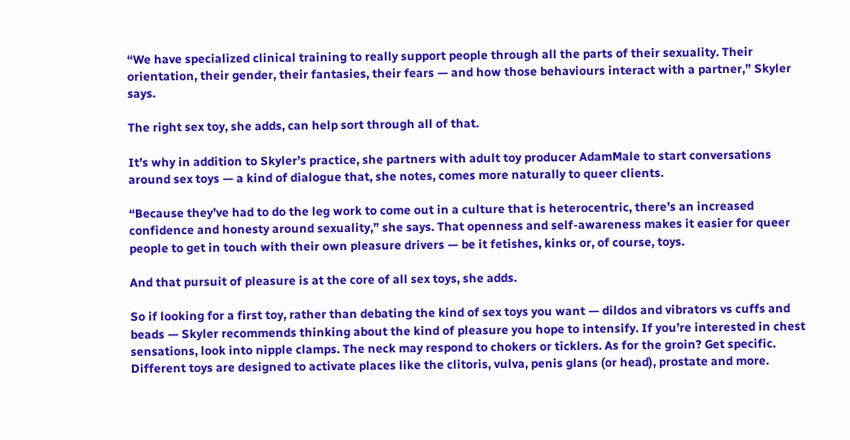“We have specialized clinical training to really support people through all the parts of their sexuality. Their orientation, their gender, their fantasies, their fears — and how those behaviours interact with a partner,” Skyler says.

The right sex toy, she adds, can help sort through all of that.

It’s why in addition to Skyler’s practice, she partners with adult toy producer AdamMale to start conversations around sex toys — a kind of dialogue that, she notes, comes more naturally to queer clients.

“Because they’ve had to do the leg work to come out in a culture that is heterocentric, there’s an increased confidence and honesty around sexuality,” she says. That openness and self-awareness makes it easier for queer people to get in touch with their own pleasure drivers — be it fetishes, kinks or, of course, toys.

And that pursuit of pleasure is at the core of all sex toys, she adds.

So if looking for a first toy, rather than debating the kind of sex toys you want — dildos and vibrators vs cuffs and beads — Skyler recommends thinking about the kind of pleasure you hope to intensify. If you’re interested in chest sensations, look into nipple clamps. The neck may respond to chokers or ticklers. As for the groin? Get specific. Different toys are designed to activate places like the clitoris, vulva, penis glans (or head), prostate and more.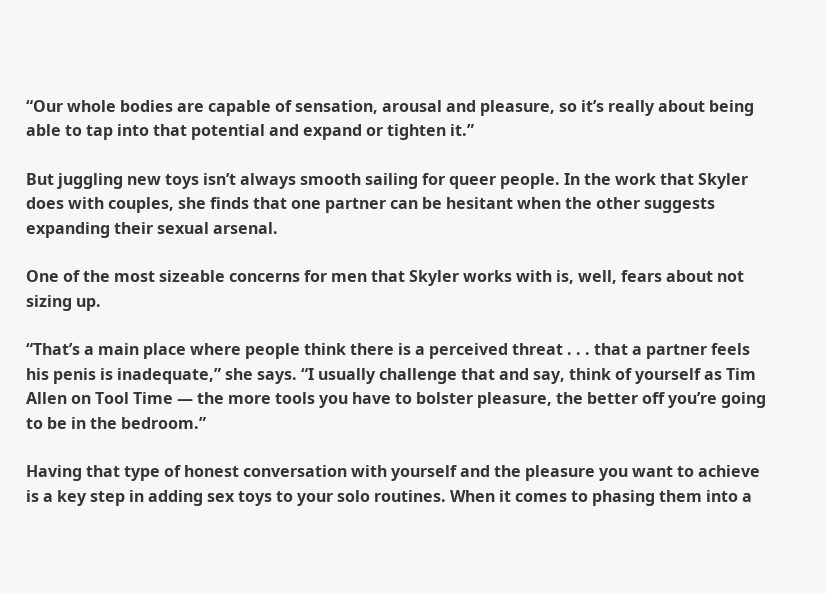“Our whole bodies are capable of sensation, arousal and pleasure, so it’s really about being able to tap into that potential and expand or tighten it.”

But juggling new toys isn’t always smooth sailing for queer people. In the work that Skyler does with couples, she finds that one partner can be hesitant when the other suggests expanding their sexual arsenal.

One of the most sizeable concerns for men that Skyler works with is, well, fears about not sizing up.

“That’s a main place where people think there is a perceived threat . . . that a partner feels his penis is inadequate,” she says. “I usually challenge that and say, think of yourself as Tim Allen on Tool Time — the more tools you have to bolster pleasure, the better off you’re going to be in the bedroom.”

Having that type of honest conversation with yourself and the pleasure you want to achieve is a key step in adding sex toys to your solo routines. When it comes to phasing them into a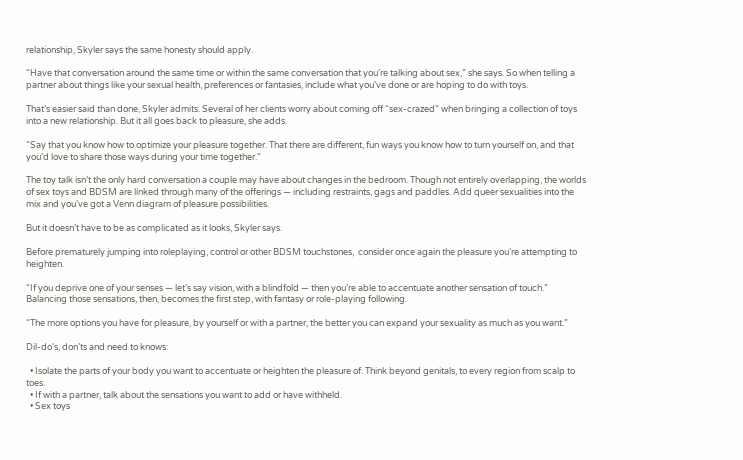relationship, Skyler says the same honesty should apply.

“Have that conversation around the same time or within the same conversation that you’re talking about sex,” she says. So when telling a partner about things like your sexual health, preferences or fantasies, include what you’ve done or are hoping to do with toys.

That’s easier said than done, Skyler admits. Several of her clients worry about coming off “sex-crazed” when bringing a collection of toys into a new relationship. But it all goes back to pleasure, she adds.

“Say that you know how to optimize your pleasure together. That there are different, fun ways you know how to turn yourself on, and that you’d love to share those ways during your time together.”

The toy talk isn’t the only hard conversation a couple may have about changes in the bedroom. Though not entirely overlapping, the worlds of sex toys and BDSM are linked through many of the offerings — including restraints, gags and paddles. Add queer sexualities into the mix and you’ve got a Venn diagram of pleasure possibilities.

But it doesn’t have to be as complicated as it looks, Skyler says.

Before prematurely jumping into roleplaying, control or other BDSM touchstones,  consider once again the pleasure you’re attempting to heighten.

“If you deprive one of your senses — let’s say vision, with a blindfold — then you’re able to accentuate another sensation of touch.” Balancing those sensations, then, becomes the first step, with fantasy or role-playing following.

“The more options you have for pleasure, by yourself or with a partner, the better you can expand your sexuality as much as you want.”

Dil-do’s, don’ts and need to knows:

  • Isolate the parts of your body you want to accentuate or heighten the pleasure of. Think beyond genitals, to every region from scalp to toes.
  • If with a partner, talk about the sensations you want to add or have withheld.
  • Sex toys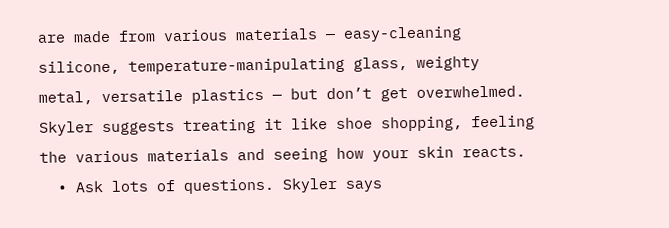are made from various materials — easy-cleaning silicone, temperature-manipulating glass, weighty metal, versatile plastics — but don’t get overwhelmed. Skyler suggests treating it like shoe shopping, feeling the various materials and seeing how your skin reacts.
  • Ask lots of questions. Skyler says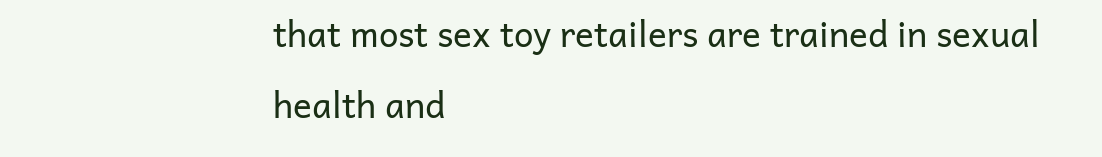that most sex toy retailers are trained in sexual health and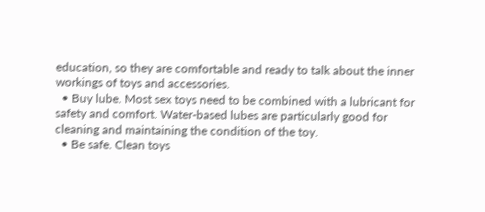education, so they are comfortable and ready to talk about the inner workings of toys and accessories.
  • Buy lube. Most sex toys need to be combined with a lubricant for safety and comfort. Water-based lubes are particularly good for cleaning and maintaining the condition of the toy.
  • Be safe. Clean toys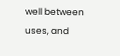well between uses, and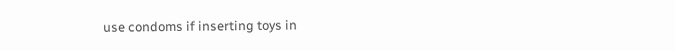use condoms if inserting toys in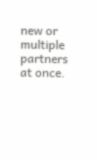new or multiple partners at once.